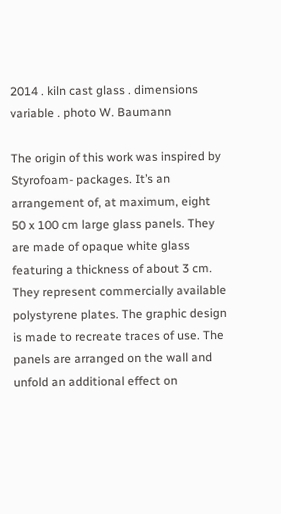2014 . kiln cast glass . dimensions variable . photo W. Baumann

The origin of this work was inspired by Styrofoam- packages. It’s an arrangement of, at maximum, eight 50 x 100 cm large glass panels. They are made of opaque white glass featuring a thickness of about 3 cm. They represent commercially available polystyrene plates. The graphic design is made to recreate traces of use. The panels are arranged on the wall and unfold an additional effect on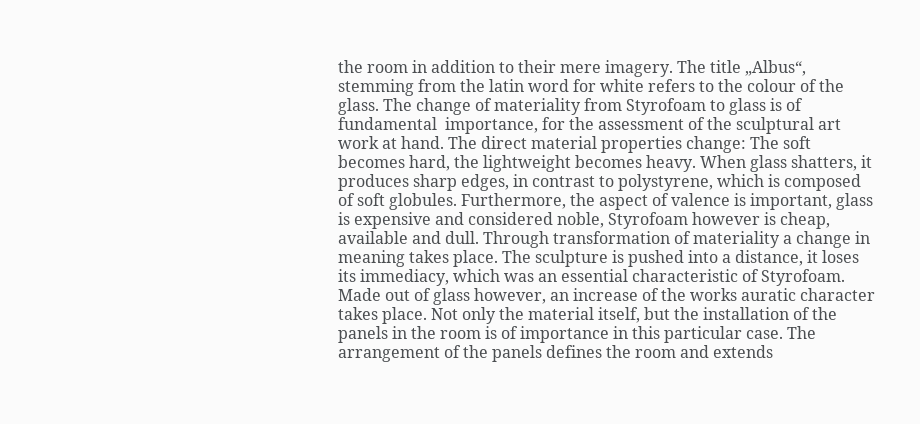the room in addition to their mere imagery. The title „Albus“, stemming from the latin word for white refers to the colour of the glass. The change of materiality from Styrofoam to glass is of fundamental  importance, for the assessment of the sculptural art work at hand. The direct material properties change: The soft becomes hard, the lightweight becomes heavy. When glass shatters, it produces sharp edges, in contrast to polystyrene, which is composed of soft globules. Furthermore, the aspect of valence is important, glass is expensive and considered noble, Styrofoam however is cheap, available and dull. Through transformation of materiality a change in meaning takes place. The sculpture is pushed into a distance, it loses its immediacy, which was an essential characteristic of Styrofoam. Made out of glass however, an increase of the works auratic character takes place. Not only the material itself, but the installation of the panels in the room is of importance in this particular case. The arrangement of the panels defines the room and extends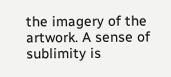the imagery of the artwork. A sense of sublimity is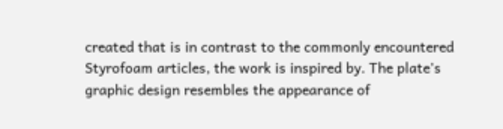created that is in contrast to the commonly encountered Styrofoam articles, the work is inspired by. The plate’s graphic design resembles the appearance of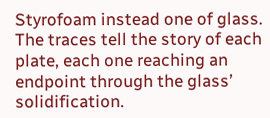Styrofoam instead one of glass. The traces tell the story of each plate, each one reaching an endpoint through the glass’ solidification.